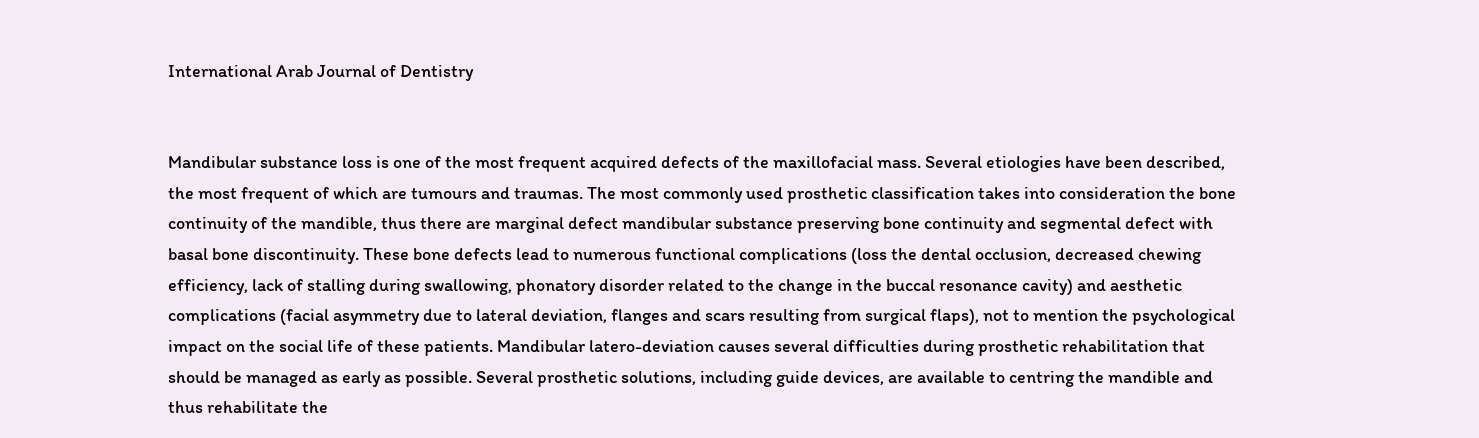International Arab Journal of Dentistry


Mandibular substance loss is one of the most frequent acquired defects of the maxillofacial mass. Several etiologies have been described, the most frequent of which are tumours and traumas. The most commonly used prosthetic classification takes into consideration the bone continuity of the mandible, thus there are marginal defect mandibular substance preserving bone continuity and segmental defect with basal bone discontinuity. These bone defects lead to numerous functional complications (loss the dental occlusion, decreased chewing efficiency, lack of stalling during swallowing, phonatory disorder related to the change in the buccal resonance cavity) and aesthetic complications (facial asymmetry due to lateral deviation, flanges and scars resulting from surgical flaps), not to mention the psychological impact on the social life of these patients. Mandibular latero-deviation causes several difficulties during prosthetic rehabilitation that should be managed as early as possible. Several prosthetic solutions, including guide devices, are available to centring the mandible and thus rehabilitate the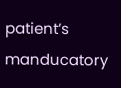patient’s manducatory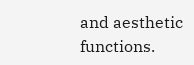and aesthetic functions.